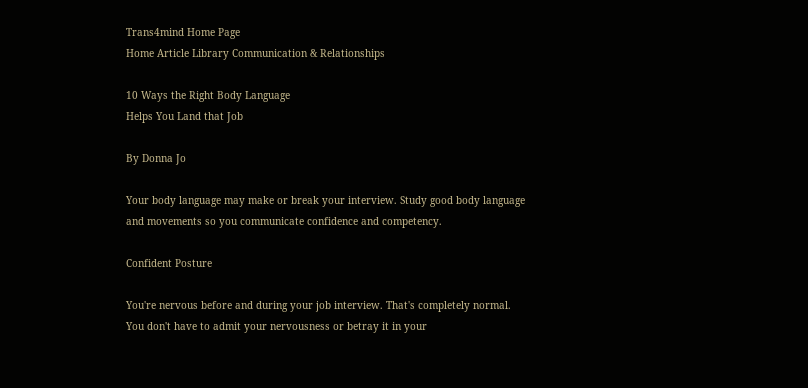Trans4mind Home Page
Home Article Library Communication & Relationships

10 Ways the Right Body Language
Helps You Land that Job

By Donna Jo

Your body language may make or break your interview. Study good body language and movements so you communicate confidence and competency.

Confident Posture

You're nervous before and during your job interview. That's completely normal. You don't have to admit your nervousness or betray it in your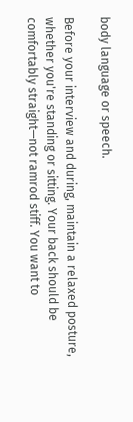body language or speech.

Before your interview and during, maintain a relaxed posture, whether you're standing or sitting. Your back should be comfortably straight—not ramrod stiff. You want to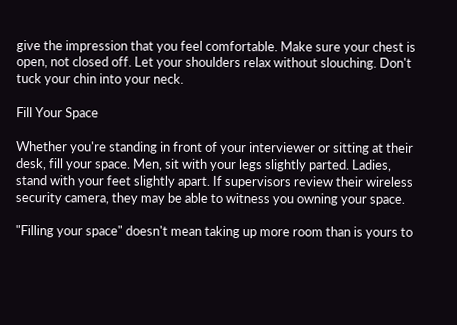give the impression that you feel comfortable. Make sure your chest is open, not closed off. Let your shoulders relax without slouching. Don't tuck your chin into your neck.

Fill Your Space

Whether you're standing in front of your interviewer or sitting at their desk, fill your space. Men, sit with your legs slightly parted. Ladies, stand with your feet slightly apart. If supervisors review their wireless security camera, they may be able to witness you owning your space.

"Filling your space" doesn't mean taking up more room than is yours to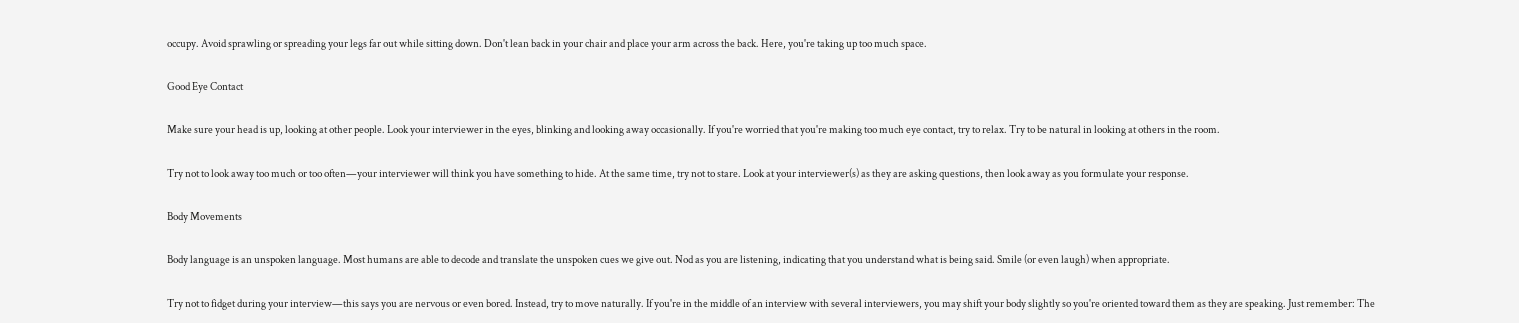occupy. Avoid sprawling or spreading your legs far out while sitting down. Don't lean back in your chair and place your arm across the back. Here, you're taking up too much space.

Good Eye Contact

Make sure your head is up, looking at other people. Look your interviewer in the eyes, blinking and looking away occasionally. If you're worried that you're making too much eye contact, try to relax. Try to be natural in looking at others in the room.

Try not to look away too much or too often—your interviewer will think you have something to hide. At the same time, try not to stare. Look at your interviewer(s) as they are asking questions, then look away as you formulate your response.

Body Movements

Body language is an unspoken language. Most humans are able to decode and translate the unspoken cues we give out. Nod as you are listening, indicating that you understand what is being said. Smile (or even laugh) when appropriate.

Try not to fidget during your interview—this says you are nervous or even bored. Instead, try to move naturally. If you're in the middle of an interview with several interviewers, you may shift your body slightly so you're oriented toward them as they are speaking. Just remember: The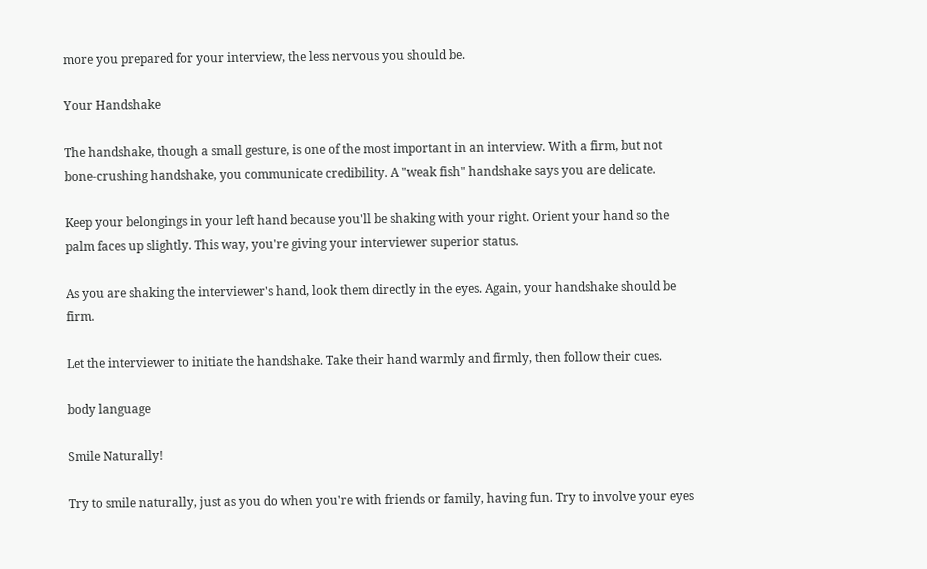more you prepared for your interview, the less nervous you should be.

Your Handshake

The handshake, though a small gesture, is one of the most important in an interview. With a firm, but not bone-crushing handshake, you communicate credibility. A "weak fish" handshake says you are delicate.

Keep your belongings in your left hand because you'll be shaking with your right. Orient your hand so the palm faces up slightly. This way, you're giving your interviewer superior status.

As you are shaking the interviewer's hand, look them directly in the eyes. Again, your handshake should be firm.

Let the interviewer to initiate the handshake. Take their hand warmly and firmly, then follow their cues.

body language

Smile Naturally!

Try to smile naturally, just as you do when you're with friends or family, having fun. Try to involve your eyes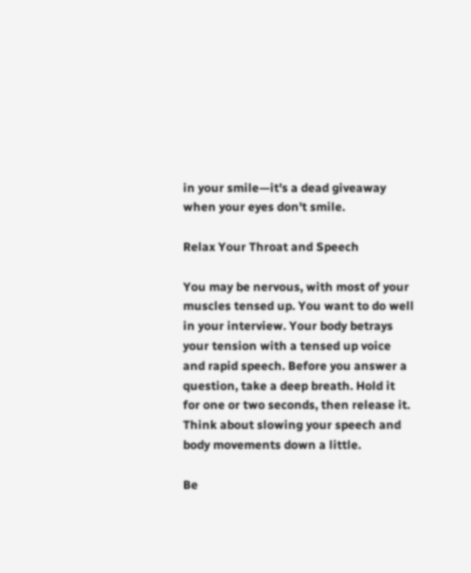in your smile—it's a dead giveaway when your eyes don't smile.

Relax Your Throat and Speech

You may be nervous, with most of your muscles tensed up. You want to do well in your interview. Your body betrays your tension with a tensed up voice and rapid speech. Before you answer a question, take a deep breath. Hold it for one or two seconds, then release it. Think about slowing your speech and body movements down a little.

Be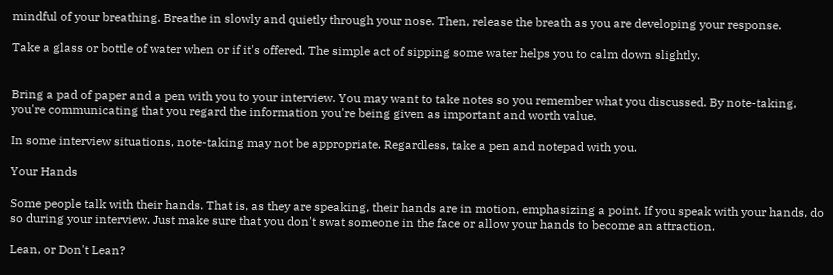mindful of your breathing. Breathe in slowly and quietly through your nose. Then, release the breath as you are developing your response.

Take a glass or bottle of water when or if it's offered. The simple act of sipping some water helps you to calm down slightly.


Bring a pad of paper and a pen with you to your interview. You may want to take notes so you remember what you discussed. By note-taking, you're communicating that you regard the information you're being given as important and worth value.

In some interview situations, note-taking may not be appropriate. Regardless, take a pen and notepad with you.

Your Hands

Some people talk with their hands. That is, as they are speaking, their hands are in motion, emphasizing a point. If you speak with your hands, do so during your interview. Just make sure that you don't swat someone in the face or allow your hands to become an attraction.

Lean, or Don't Lean?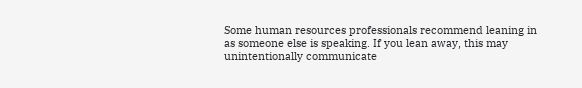Some human resources professionals recommend leaning in as someone else is speaking. If you lean away, this may unintentionally communicate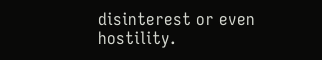disinterest or even hostility.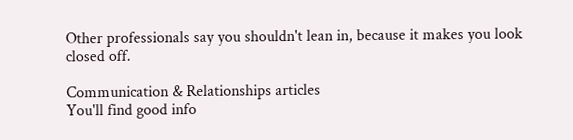Other professionals say you shouldn't lean in, because it makes you look closed off.

Communication & Relationships articles
You'll find good info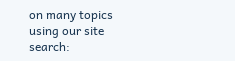on many topics using our site search: